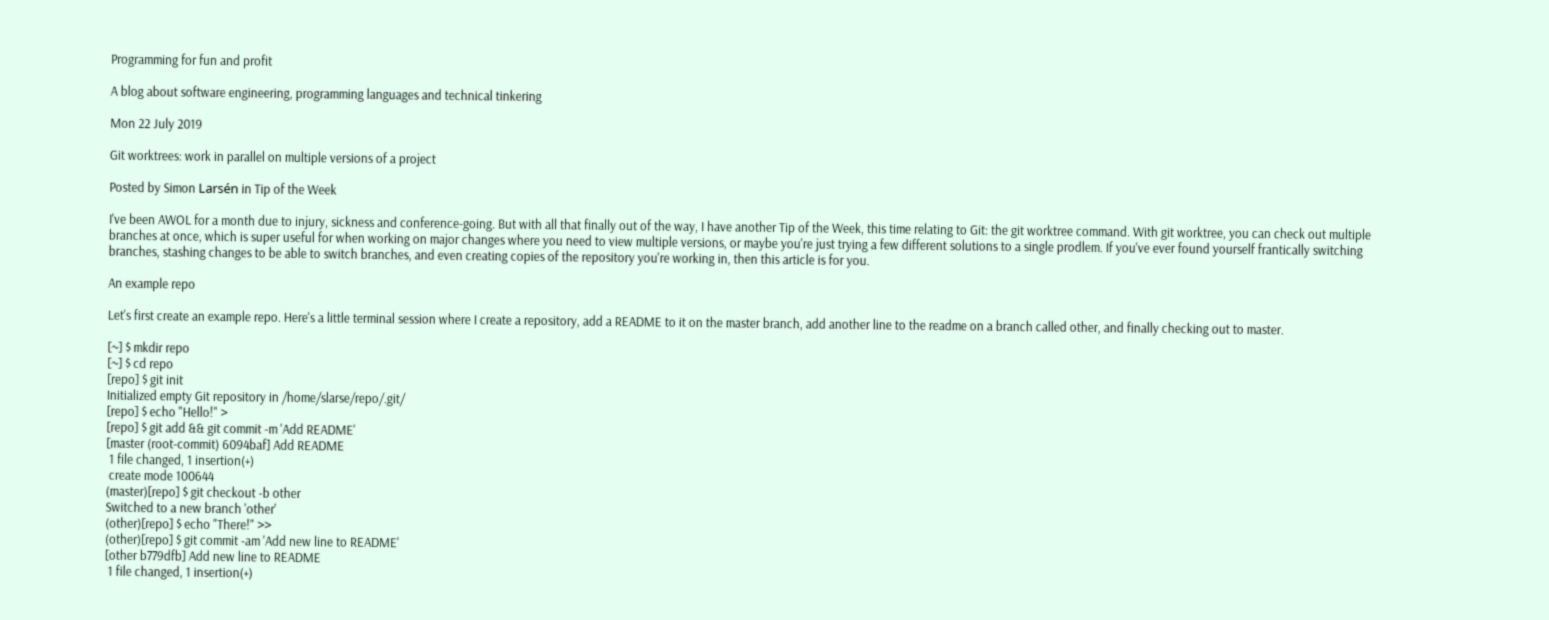Programming for fun and profit

A blog about software engineering, programming languages and technical tinkering

Mon 22 July 2019

Git worktrees: work in parallel on multiple versions of a project

Posted by Simon Larsén in Tip of the Week

I've been AWOL for a month due to injury, sickness and conference-going. But with all that finally out of the way, I have another Tip of the Week, this time relating to Git: the git worktree command. With git worktree, you can check out multiple branches at once, which is super useful for when working on major changes where you need to view multiple versions, or maybe you're just trying a few different solutions to a single prodlem. If you've ever found yourself frantically switching branches, stashing changes to be able to switch branches, and even creating copies of the repository you're working in, then this article is for you.

An example repo

Let's first create an example repo. Here's a little terminal session where I create a repository, add a README to it on the master branch, add another line to the readme on a branch called other, and finally checking out to master.

[~] $ mkdir repo
[~] $ cd repo
[repo] $ git init
Initialized empty Git repository in /home/slarse/repo/.git/
[repo] $ echo "Hello!" >
[repo] $ git add && git commit -m 'Add README'
[master (root-commit) 6094baf] Add README
 1 file changed, 1 insertion(+)
 create mode 100644
(master)[repo] $ git checkout -b other
Switched to a new branch 'other'
(other)[repo] $ echo "There!" >>
(other)[repo] $ git commit -am 'Add new line to README'
[other b779dfb] Add new line to README
 1 file changed, 1 insertion(+)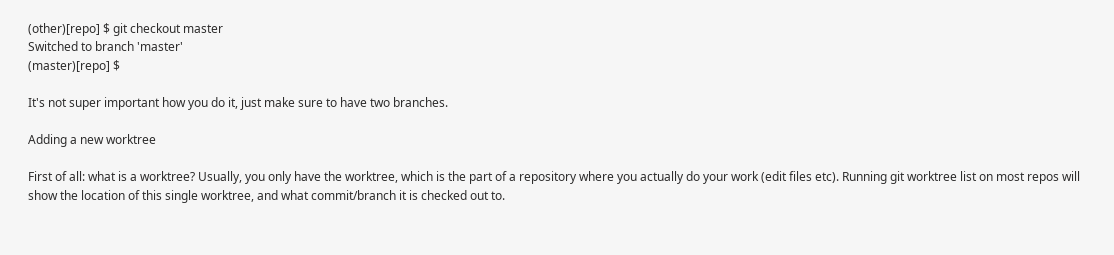(other)[repo] $ git checkout master
Switched to branch 'master'
(master)[repo] $

It's not super important how you do it, just make sure to have two branches.

Adding a new worktree

First of all: what is a worktree? Usually, you only have the worktree, which is the part of a repository where you actually do your work (edit files etc). Running git worktree list on most repos will show the location of this single worktree, and what commit/branch it is checked out to.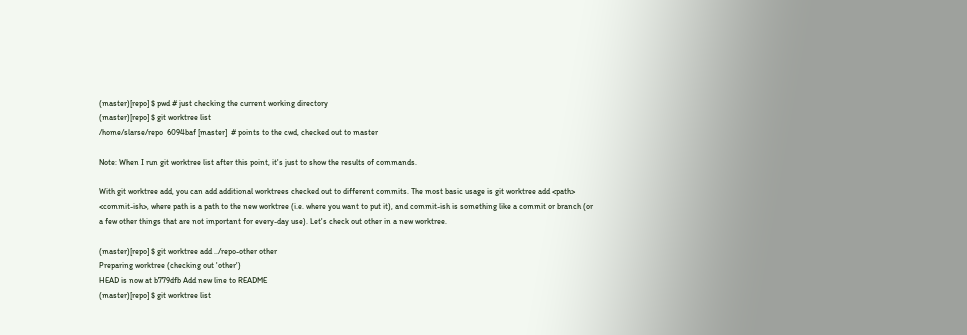(master)[repo] $ pwd # just checking the current working directory
(master)[repo] $ git worktree list
/home/slarse/repo  6094baf [master]  # points to the cwd, checked out to master

Note: When I run git worktree list after this point, it's just to show the results of commands.

With git worktree add, you can add additional worktrees checked out to different commits. The most basic usage is git worktree add <path> <commit-ish>, where path is a path to the new worktree (i.e. where you want to put it), and commit-ish is something like a commit or branch (or a few other things that are not important for every-day use). Let's check out other in a new worktree.

(master)[repo] $ git worktree add ../repo-other other
Preparing worktree (checking out 'other')
HEAD is now at b779dfb Add new line to README
(master)[repo] $ git worktree list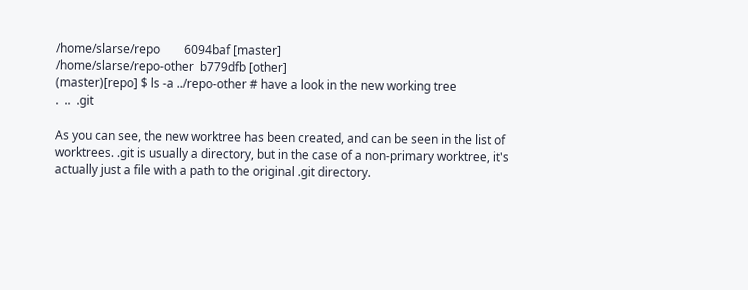/home/slarse/repo        6094baf [master]
/home/slarse/repo-other  b779dfb [other]
(master)[repo] $ ls -a ../repo-other # have a look in the new working tree
.  ..  .git

As you can see, the new worktree has been created, and can be seen in the list of worktrees. .git is usually a directory, but in the case of a non-primary worktree, it's actually just a file with a path to the original .git directory.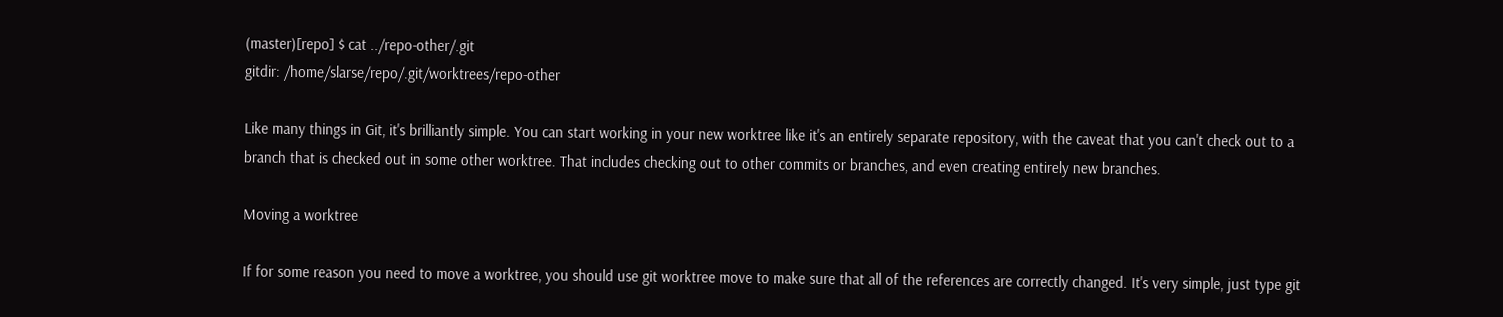(master)[repo] $ cat ../repo-other/.git
gitdir: /home/slarse/repo/.git/worktrees/repo-other

Like many things in Git, it's brilliantly simple. You can start working in your new worktree like it's an entirely separate repository, with the caveat that you can't check out to a branch that is checked out in some other worktree. That includes checking out to other commits or branches, and even creating entirely new branches.

Moving a worktree

If for some reason you need to move a worktree, you should use git worktree move to make sure that all of the references are correctly changed. It's very simple, just type git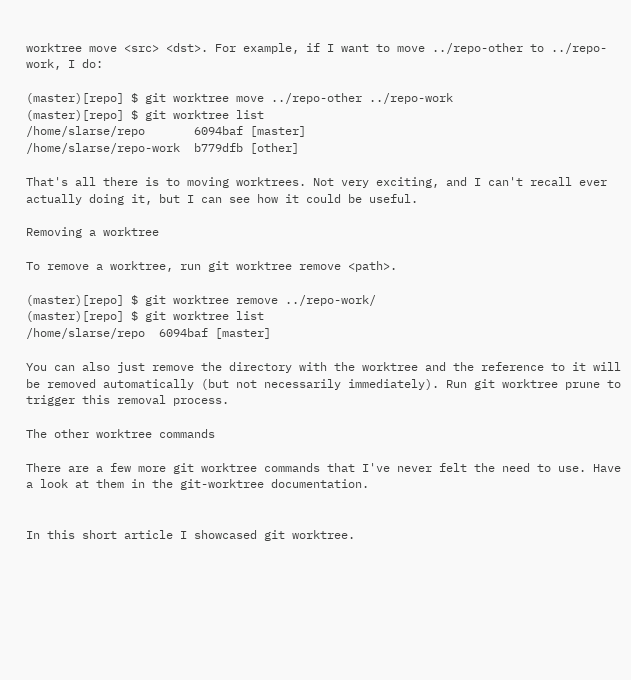worktree move <src> <dst>. For example, if I want to move ../repo-other to ../repo-work, I do:

(master)[repo] $ git worktree move ../repo-other ../repo-work
(master)[repo] $ git worktree list
/home/slarse/repo       6094baf [master]
/home/slarse/repo-work  b779dfb [other]

That's all there is to moving worktrees. Not very exciting, and I can't recall ever actually doing it, but I can see how it could be useful.

Removing a worktree

To remove a worktree, run git worktree remove <path>.

(master)[repo] $ git worktree remove ../repo-work/
(master)[repo] $ git worktree list
/home/slarse/repo  6094baf [master]

You can also just remove the directory with the worktree and the reference to it will be removed automatically (but not necessarily immediately). Run git worktree prune to trigger this removal process.

The other worktree commands

There are a few more git worktree commands that I've never felt the need to use. Have a look at them in the git-worktree documentation.


In this short article I showcased git worktree.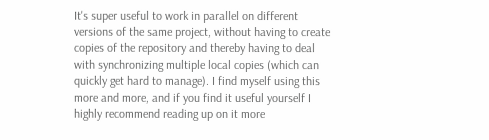It's super useful to work in parallel on different versions of the same project, without having to create copies of the repository and thereby having to deal with synchronizing multiple local copies (which can quickly get hard to manage). I find myself using this more and more, and if you find it useful yourself I highly recommend reading up on it more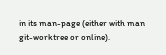in its man-page (either with man git-worktree or online).